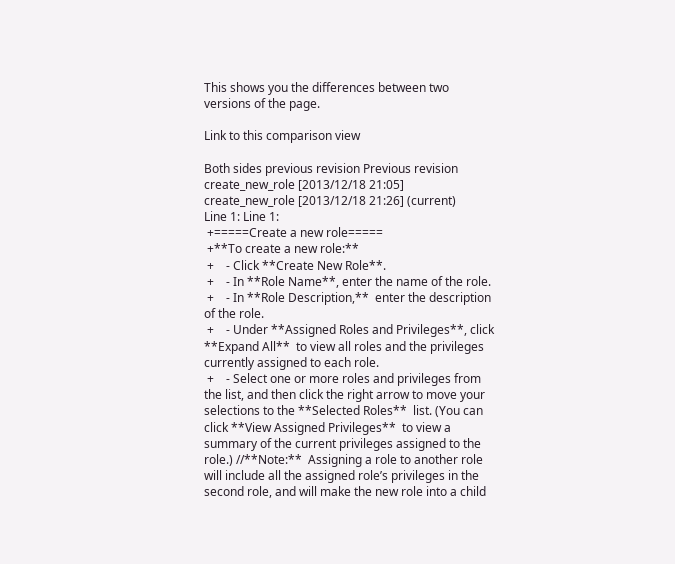This shows you the differences between two versions of the page.

Link to this comparison view

Both sides previous revision Previous revision
create_new_role [2013/12/18 21:05]
create_new_role [2013/12/18 21:26] (current)
Line 1: Line 1:
 +=====Create a new role=====
 +**To create a new role:**
 +    - Click **Create New Role**.
 +    - In **Role Name**, enter the name of the role.
 +    - In **Role Description,**  enter the description of the role.
 +    - Under **Assigned Roles and Privileges**, click **Expand All**  to view all roles and the privileges currently assigned to each role.
 +    - Select one or more roles and privileges from the list, and then click the right arrow to move your selections to the **Selected Roles**  list. (You can click **View Assigned Privileges**  to view a summary of the current privileges assigned to the role.) //**Note:**  Assigning a role to another role will include all the assigned role’s privileges in the second role, and will make the new role into a child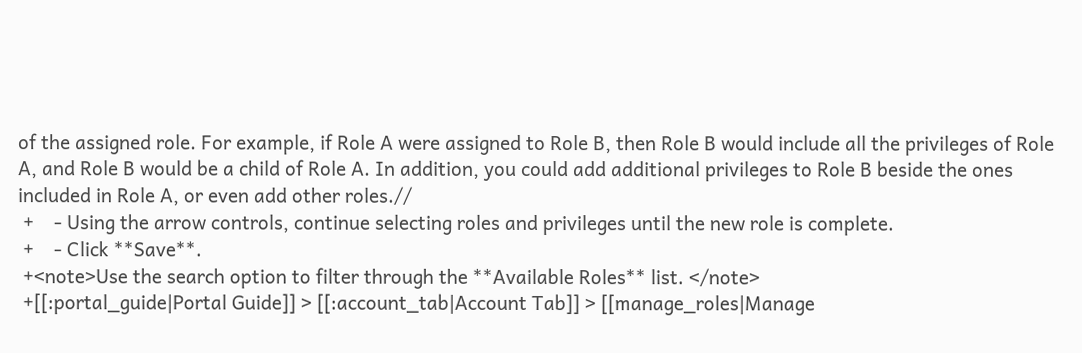of the assigned role. For example, if Role A were assigned to Role B, then Role B would include all the privileges of Role A, and Role B would be a child of Role A. In addition, you could add additional privileges to Role B beside the ones included in Role A, or even add other roles.//
 +    - Using the arrow controls, continue selecting roles and privileges until the new role is complete.
 +    - Click **Save**.
 +<note>Use the search option to filter through the **Available Roles** list. </note>
 +[[:portal_guide|Portal Guide]] > [[:account_tab|Account Tab]] > [[manage_roles|Manage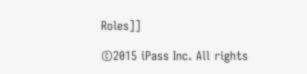Roles]]

©2015 iPass Inc. All rights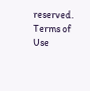reserved. Terms of Use